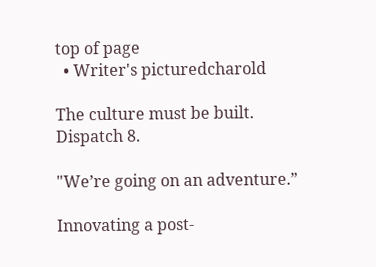top of page
  • Writer's picturedcharold

The culture must be built. Dispatch 8.

"We’re going on an adventure.”

Innovating a post-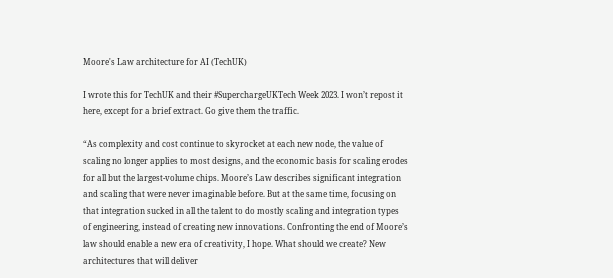Moore's Law architecture for AI (TechUK)

I wrote this for TechUK and their #SuperchargeUKTech Week 2023. I won’t repost it here, except for a brief extract. Go give them the traffic.

“As complexity and cost continue to skyrocket at each new node, the value of scaling no longer applies to most designs, and the economic basis for scaling erodes for all but the largest-volume chips. Moore’s Law describes significant integration and scaling that were never imaginable before. But at the same time, focusing on that integration sucked in all the talent to do mostly scaling and integration types of engineering, instead of creating new innovations. Confronting the end of Moore’s law should enable a new era of creativity, I hope. What should we create? New architectures that will deliver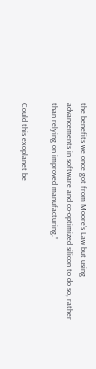the benefits we once got from Moore’s Law but using advancements in software and co-optimized silicon to do so, rather than relying on improved manufacturing.”

Could this exoplanet be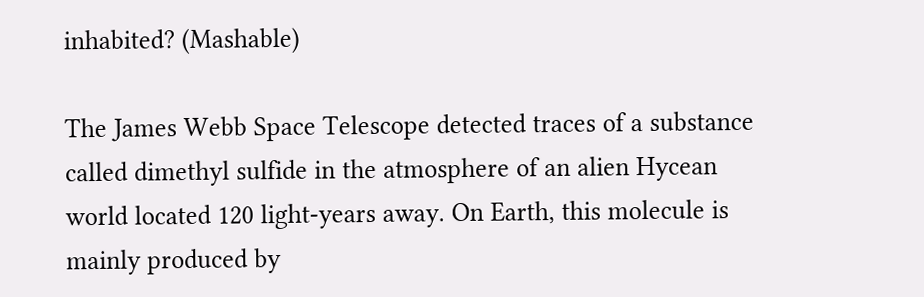inhabited? (Mashable)

The James Webb Space Telescope detected traces of a substance called dimethyl sulfide in the atmosphere of an alien Hycean world located 120 light-years away. On Earth, this molecule is mainly produced by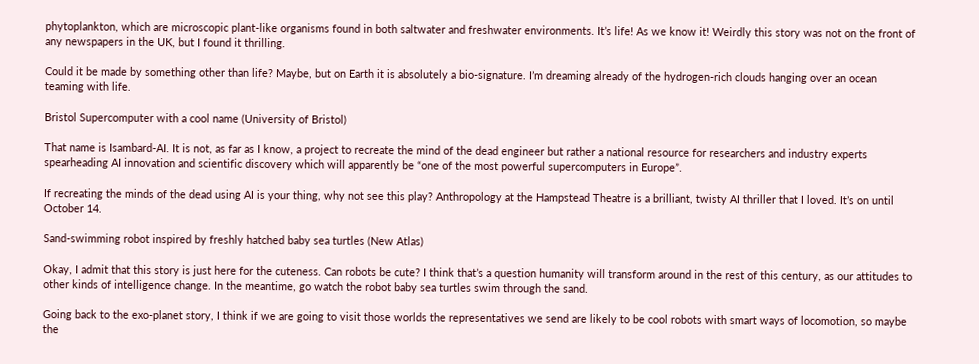phytoplankton, which are microscopic plant-like organisms found in both saltwater and freshwater environments. It’s life! As we know it! Weirdly this story was not on the front of any newspapers in the UK, but I found it thrilling.

Could it be made by something other than life? Maybe, but on Earth it is absolutely a bio-signature. I’m dreaming already of the hydrogen-rich clouds hanging over an ocean teaming with life.

Bristol Supercomputer with a cool name (University of Bristol)

That name is Isambard-AI. It is not, as far as I know, a project to recreate the mind of the dead engineer but rather a national resource for researchers and industry experts spearheading AI innovation and scientific discovery which will apparently be “one of the most powerful supercomputers in Europe”.

If recreating the minds of the dead using AI is your thing, why not see this play? Anthropology at the Hampstead Theatre is a brilliant, twisty AI thriller that I loved. It’s on until October 14.

Sand-swimming robot inspired by freshly hatched baby sea turtles (New Atlas)

Okay, I admit that this story is just here for the cuteness. Can robots be cute? I think that’s a question humanity will transform around in the rest of this century, as our attitudes to other kinds of intelligence change. In the meantime, go watch the robot baby sea turtles swim through the sand.

Going back to the exo-planet story, I think if we are going to visit those worlds the representatives we send are likely to be cool robots with smart ways of locomotion, so maybe the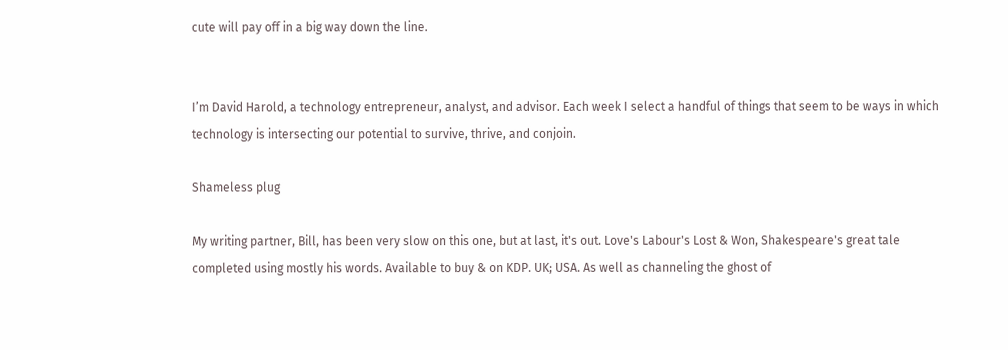cute will pay off in a big way down the line.


I’m David Harold, a technology entrepreneur, analyst, and advisor. Each week I select a handful of things that seem to be ways in which technology is intersecting our potential to survive, thrive, and conjoin.

Shameless plug

My writing partner, Bill, has been very slow on this one, but at last, it's out. Love's Labour's Lost & Won, Shakespeare's great tale completed using mostly his words. Available to buy & on KDP. UK; USA. As well as channeling the ghost of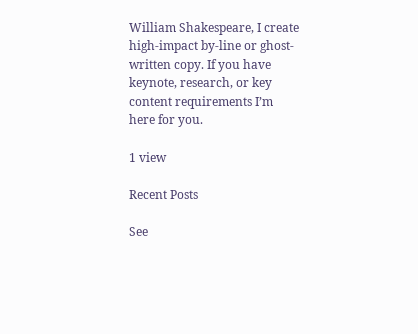William Shakespeare, I create high-impact by-line or ghost-written copy. If you have keynote, research, or key content requirements I’m here for you.

1 view

Recent Posts

See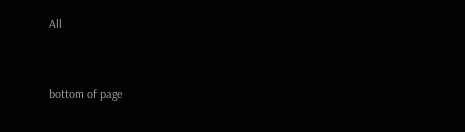All


bottom of page